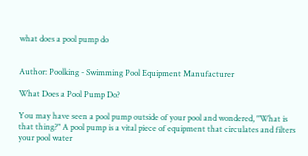what does a pool pump do


Author: Poolking - Swimming Pool Equipment Manufacturer

What Does a Pool Pump Do?

You may have seen a pool pump outside of your pool and wondered, "What is that thing?" A pool pump is a vital piece of equipment that circulates and filters your pool water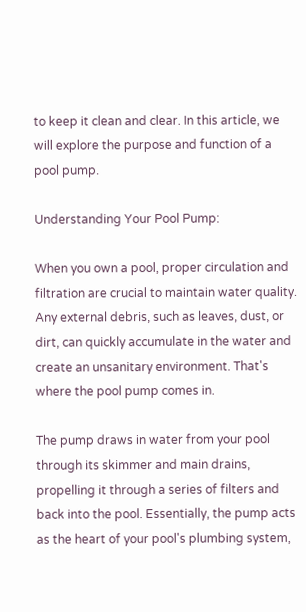to keep it clean and clear. In this article, we will explore the purpose and function of a pool pump.

Understanding Your Pool Pump:

When you own a pool, proper circulation and filtration are crucial to maintain water quality. Any external debris, such as leaves, dust, or dirt, can quickly accumulate in the water and create an unsanitary environment. That's where the pool pump comes in.

The pump draws in water from your pool through its skimmer and main drains, propelling it through a series of filters and back into the pool. Essentially, the pump acts as the heart of your pool's plumbing system,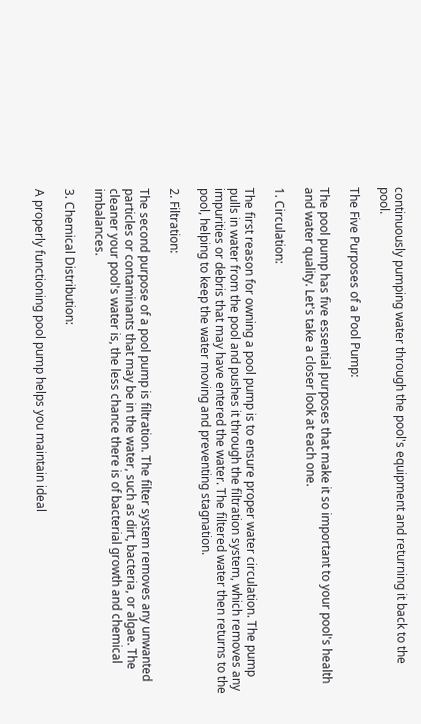continuously pumping water through the pool's equipment and returning it back to the pool.

The Five Purposes of a Pool Pump:

The pool pump has five essential purposes that make it so important to your pool's health and water quality. Let's take a closer look at each one.

1. Circulation:

The first reason for owning a pool pump is to ensure proper water circulation. The pump pulls in water from the pool and pushes it through the filtration system, which removes any impurities or debris that may have entered the water. The filtered water then returns to the pool, helping to keep the water moving and preventing stagnation.

2. Filtration:

The second purpose of a pool pump is filtration. The filter system removes any unwanted particles or contaminants that may be in the water, such as dirt, bacteria, or algae. The cleaner your pool's water is, the less chance there is of bacterial growth and chemical imbalances.

3. Chemical Distribution:

A properly functioning pool pump helps you maintain ideal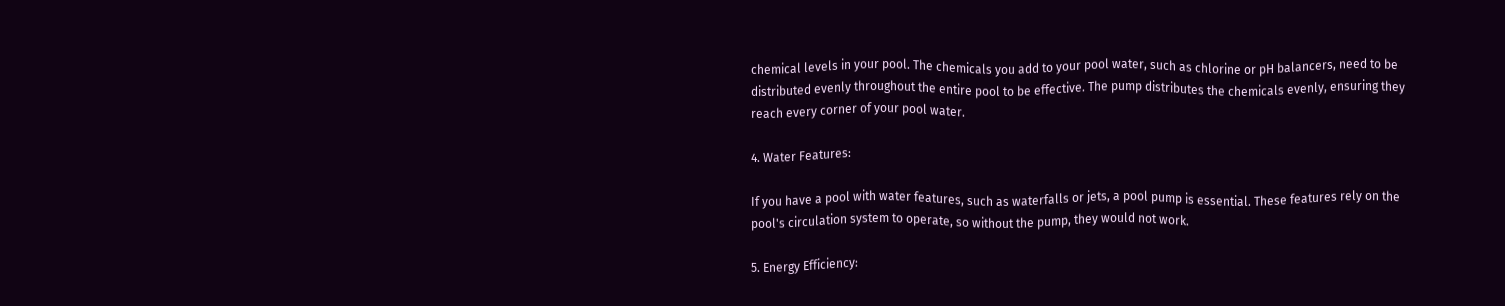chemical levels in your pool. The chemicals you add to your pool water, such as chlorine or pH balancers, need to be distributed evenly throughout the entire pool to be effective. The pump distributes the chemicals evenly, ensuring they reach every corner of your pool water.

4. Water Features:

If you have a pool with water features, such as waterfalls or jets, a pool pump is essential. These features rely on the pool's circulation system to operate, so without the pump, they would not work.

5. Energy Efficiency: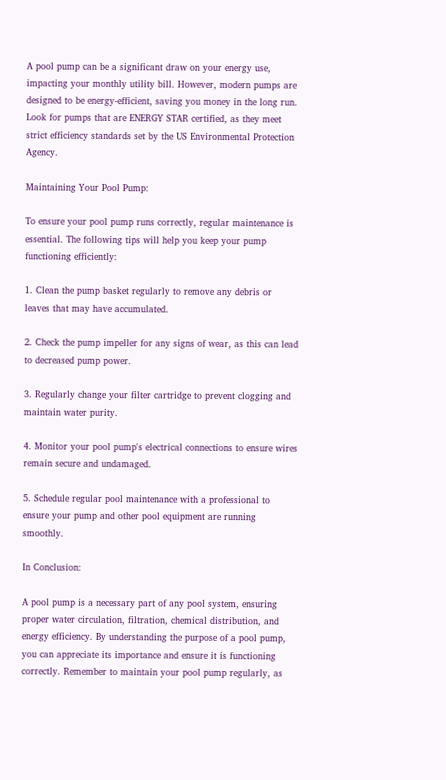A pool pump can be a significant draw on your energy use, impacting your monthly utility bill. However, modern pumps are designed to be energy-efficient, saving you money in the long run. Look for pumps that are ENERGY STAR certified, as they meet strict efficiency standards set by the US Environmental Protection Agency.

Maintaining Your Pool Pump:

To ensure your pool pump runs correctly, regular maintenance is essential. The following tips will help you keep your pump functioning efficiently:

1. Clean the pump basket regularly to remove any debris or leaves that may have accumulated.

2. Check the pump impeller for any signs of wear, as this can lead to decreased pump power.

3. Regularly change your filter cartridge to prevent clogging and maintain water purity.

4. Monitor your pool pump's electrical connections to ensure wires remain secure and undamaged.

5. Schedule regular pool maintenance with a professional to ensure your pump and other pool equipment are running smoothly.

In Conclusion:

A pool pump is a necessary part of any pool system, ensuring proper water circulation, filtration, chemical distribution, and energy efficiency. By understanding the purpose of a pool pump, you can appreciate its importance and ensure it is functioning correctly. Remember to maintain your pool pump regularly, as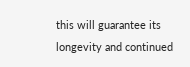this will guarantee its longevity and continued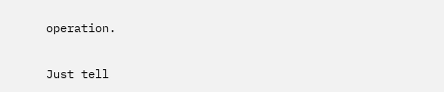operation.


Just tell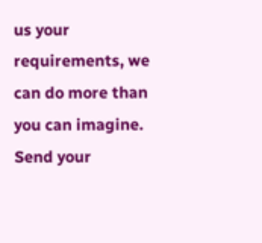us your requirements, we can do more than you can imagine.
Send your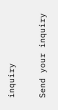inquiry

Send your inquiry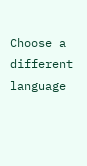Choose a different language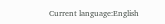Current language:English